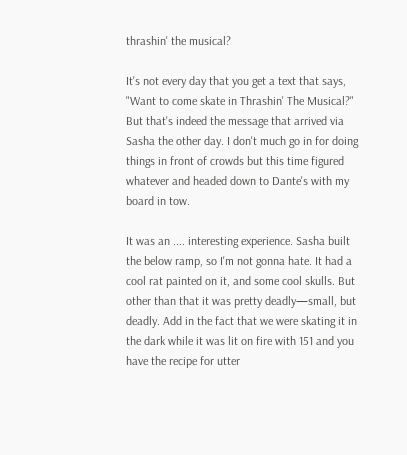thrashin' the musical?

It's not every day that you get a text that says, "Want to come skate in Thrashin' The Musical?" But that's indeed the message that arrived via Sasha the other day. I don't much go in for doing things in front of crowds but this time figured whatever and headed down to Dante's with my board in tow.

It was an .... interesting experience. Sasha built the below ramp, so I'm not gonna hate. It had a cool rat painted on it, and some cool skulls. But other than that it was pretty deadly—small, but deadly. Add in the fact that we were skating it in the dark while it was lit on fire with 151 and you have the recipe for utter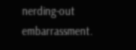nerding-out embarrassment.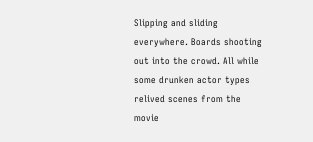Slipping and sliding everywhere. Boards shooting out into the crowd. All while some drunken actor types relived scenes from the movie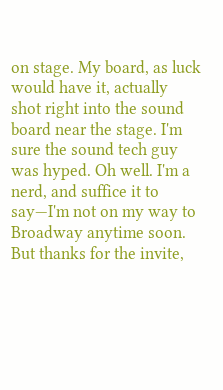on stage. My board, as luck would have it, actually shot right into the sound board near the stage. I'm sure the sound tech guy was hyped. Oh well. I'm a nerd, and suffice it to say—I'm not on my way to Broadway anytime soon. But thanks for the invite,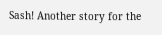Sash! Another story for the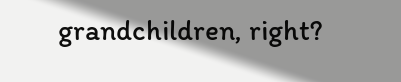grandchildren, right?